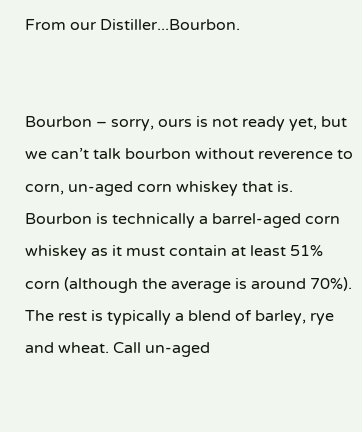From our Distiller...Bourbon.


Bourbon – sorry, ours is not ready yet, but we can’t talk bourbon without reverence to corn, un-aged corn whiskey that is. Bourbon is technically a barrel-aged corn whiskey as it must contain at least 51% corn (although the average is around 70%). The rest is typically a blend of barley, rye and wheat. Call un-aged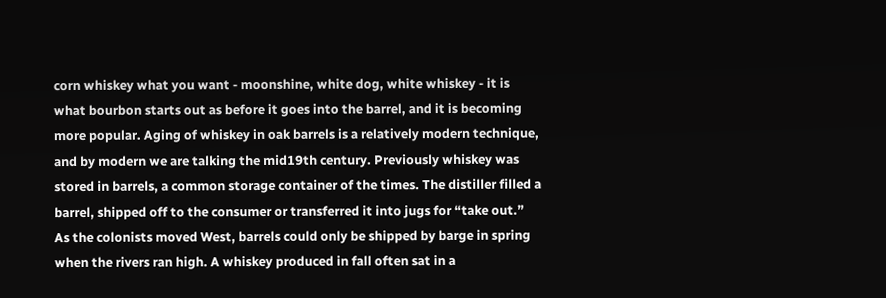corn whiskey what you want - moonshine, white dog, white whiskey - it is what bourbon starts out as before it goes into the barrel, and it is becoming more popular. Aging of whiskey in oak barrels is a relatively modern technique, and by modern we are talking the mid19th century. Previously whiskey was stored in barrels, a common storage container of the times. The distiller filled a barrel, shipped off to the consumer or transferred it into jugs for “take out.” As the colonists moved West, barrels could only be shipped by barge in spring when the rivers ran high. A whiskey produced in fall often sat in a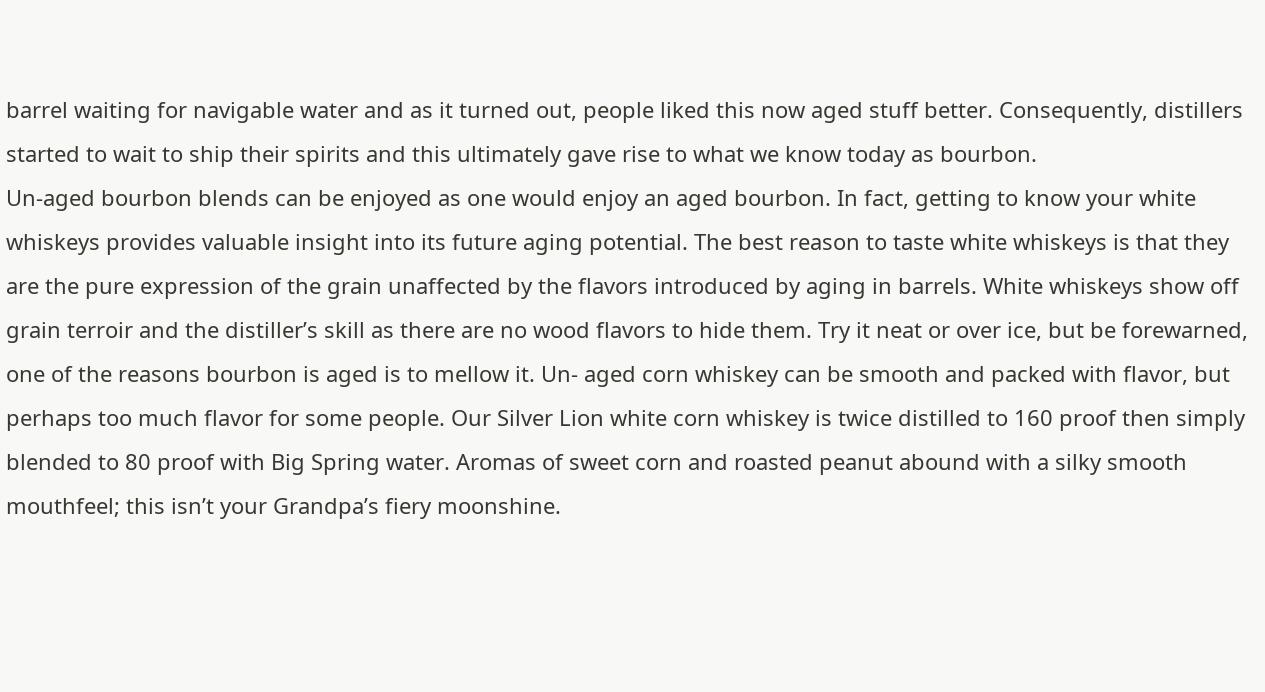barrel waiting for navigable water and as it turned out, people liked this now aged stuff better. Consequently, distillers started to wait to ship their spirits and this ultimately gave rise to what we know today as bourbon.
Un-aged bourbon blends can be enjoyed as one would enjoy an aged bourbon. In fact, getting to know your white whiskeys provides valuable insight into its future aging potential. The best reason to taste white whiskeys is that they are the pure expression of the grain unaffected by the flavors introduced by aging in barrels. White whiskeys show off grain terroir and the distiller’s skill as there are no wood flavors to hide them. Try it neat or over ice, but be forewarned, one of the reasons bourbon is aged is to mellow it. Un- aged corn whiskey can be smooth and packed with flavor, but perhaps too much flavor for some people. Our Silver Lion white corn whiskey is twice distilled to 160 proof then simply blended to 80 proof with Big Spring water. Aromas of sweet corn and roasted peanut abound with a silky smooth mouthfeel; this isn’t your Grandpa’s fiery moonshine.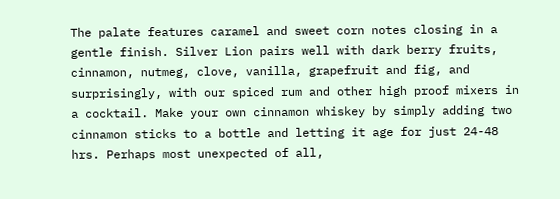The palate features caramel and sweet corn notes closing in a gentle finish. Silver Lion pairs well with dark berry fruits, cinnamon, nutmeg, clove, vanilla, grapefruit and fig, and surprisingly, with our spiced rum and other high proof mixers in a cocktail. Make your own cinnamon whiskey by simply adding two cinnamon sticks to a bottle and letting it age for just 24-48 hrs. Perhaps most unexpected of all,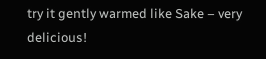try it gently warmed like Sake – very delicious!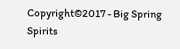Copyright©2017 - Big Spring Spirits